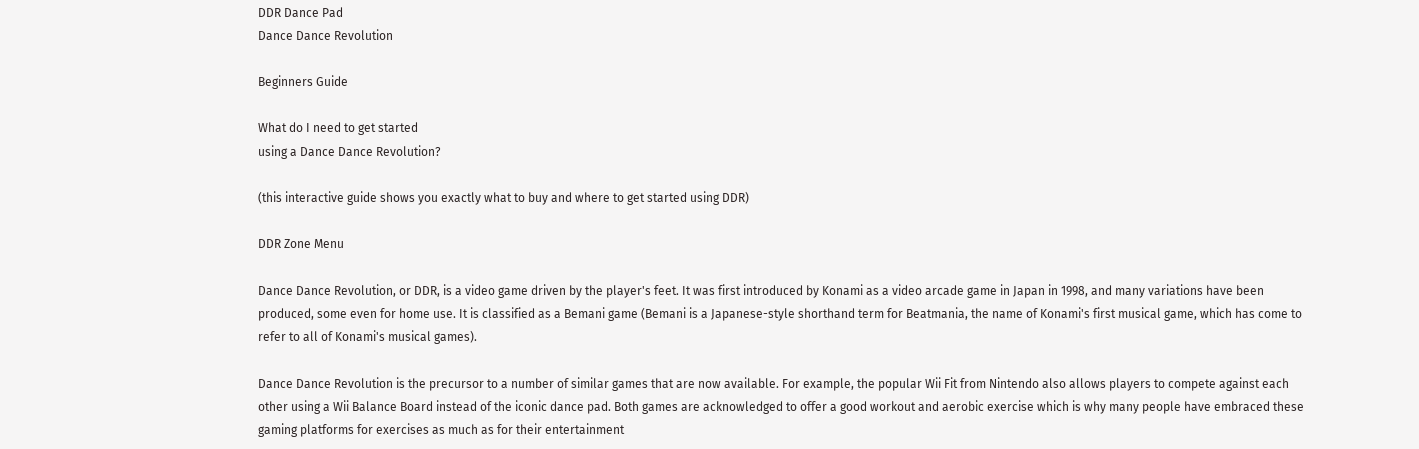DDR Dance Pad
Dance Dance Revolution

Beginners Guide

What do I need to get started
using a Dance Dance Revolution?

(this interactive guide shows you exactly what to buy and where to get started using DDR)

DDR Zone Menu

Dance Dance Revolution, or DDR, is a video game driven by the player's feet. It was first introduced by Konami as a video arcade game in Japan in 1998, and many variations have been produced, some even for home use. It is classified as a Bemani game (Bemani is a Japanese-style shorthand term for Beatmania, the name of Konami's first musical game, which has come to refer to all of Konami's musical games).

Dance Dance Revolution is the precursor to a number of similar games that are now available. For example, the popular Wii Fit from Nintendo also allows players to compete against each other using a Wii Balance Board instead of the iconic dance pad. Both games are acknowledged to offer a good workout and aerobic exercise which is why many people have embraced these gaming platforms for exercises as much as for their entertainment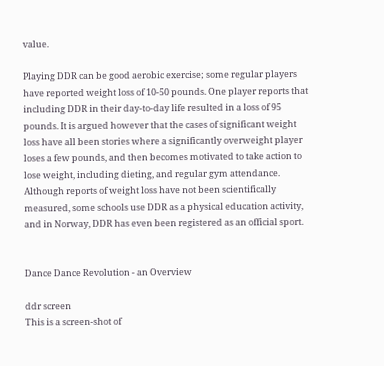value.

Playing DDR can be good aerobic exercise; some regular players have reported weight loss of 10-50 pounds. One player reports that including DDR in their day-to-day life resulted in a loss of 95 pounds. It is argued however that the cases of significant weight loss have all been stories where a significantly overweight player loses a few pounds, and then becomes motivated to take action to lose weight, including dieting, and regular gym attendance. Although reports of weight loss have not been scientifically measured, some schools use DDR as a physical education activity, and in Norway, DDR has even been registered as an official sport.


Dance Dance Revolution - an Overview

ddr screen
This is a screen-shot of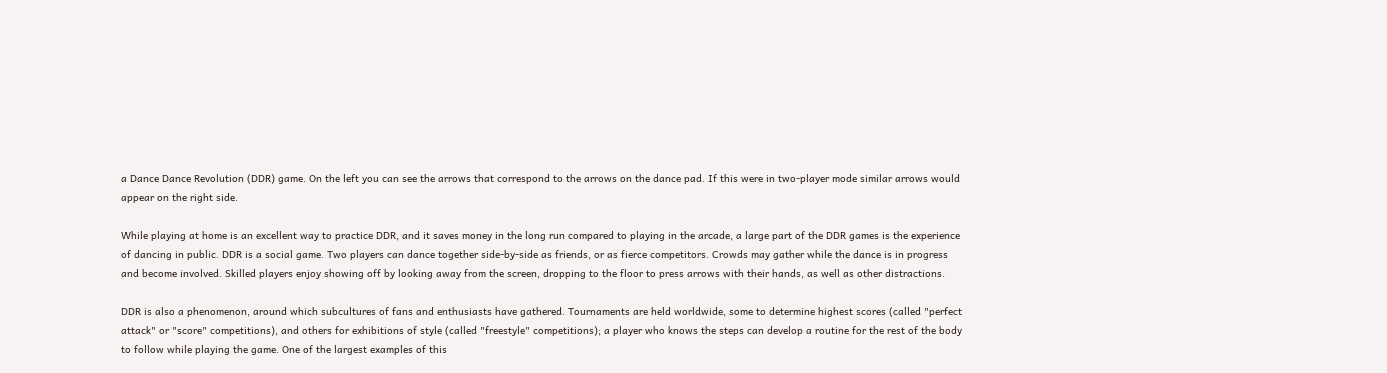a Dance Dance Revolution (DDR) game. On the left you can see the arrows that correspond to the arrows on the dance pad. If this were in two-player mode similar arrows would appear on the right side.

While playing at home is an excellent way to practice DDR, and it saves money in the long run compared to playing in the arcade, a large part of the DDR games is the experience of dancing in public. DDR is a social game. Two players can dance together side-by-side as friends, or as fierce competitors. Crowds may gather while the dance is in progress and become involved. Skilled players enjoy showing off by looking away from the screen, dropping to the floor to press arrows with their hands, as well as other distractions.

DDR is also a phenomenon, around which subcultures of fans and enthusiasts have gathered. Tournaments are held worldwide, some to determine highest scores (called "perfect attack" or "score" competitions), and others for exhibitions of style (called "freestyle" competitions); a player who knows the steps can develop a routine for the rest of the body to follow while playing the game. One of the largest examples of this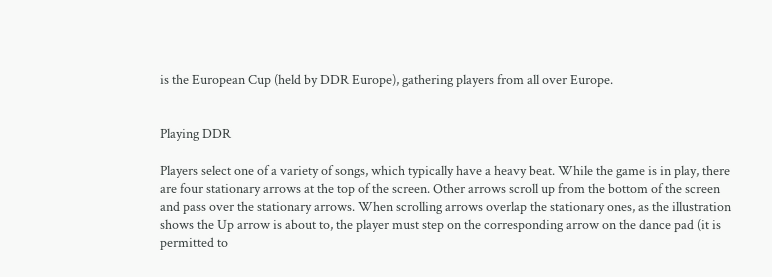is the European Cup (held by DDR Europe), gathering players from all over Europe.


Playing DDR

Players select one of a variety of songs, which typically have a heavy beat. While the game is in play, there are four stationary arrows at the top of the screen. Other arrows scroll up from the bottom of the screen and pass over the stationary arrows. When scrolling arrows overlap the stationary ones, as the illustration shows the Up arrow is about to, the player must step on the corresponding arrow on the dance pad (it is permitted to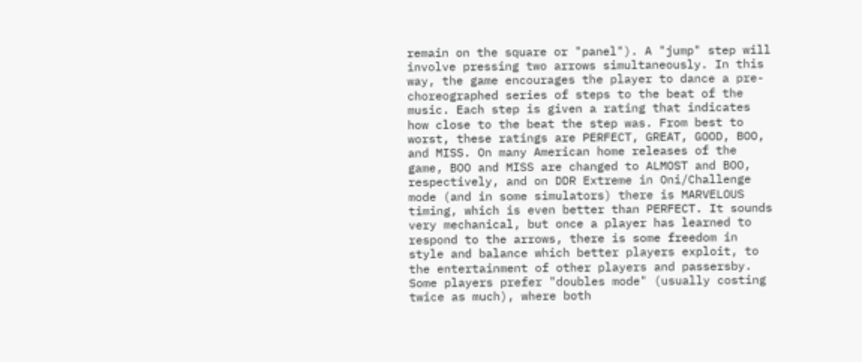remain on the square or "panel"). A "jump" step will involve pressing two arrows simultaneously. In this way, the game encourages the player to dance a pre-choreographed series of steps to the beat of the music. Each step is given a rating that indicates how close to the beat the step was. From best to worst, these ratings are PERFECT, GREAT, GOOD, BOO, and MISS. On many American home releases of the game, BOO and MISS are changed to ALMOST and BOO, respectively, and on DDR Extreme in Oni/Challenge mode (and in some simulators) there is MARVELOUS timing, which is even better than PERFECT. It sounds very mechanical, but once a player has learned to respond to the arrows, there is some freedom in style and balance which better players exploit, to the entertainment of other players and passersby. Some players prefer "doubles mode" (usually costing twice as much), where both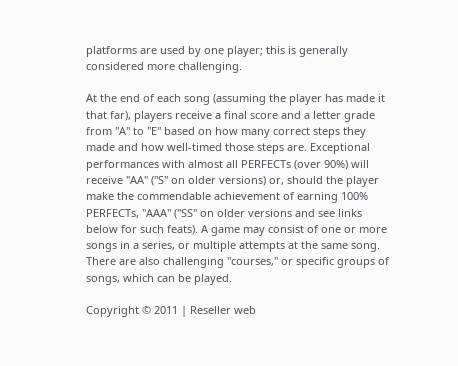platforms are used by one player; this is generally considered more challenging.

At the end of each song (assuming the player has made it that far), players receive a final score and a letter grade from "A" to "E" based on how many correct steps they made and how well-timed those steps are. Exceptional performances with almost all PERFECTs (over 90%) will receive "AA" ("S" on older versions) or, should the player make the commendable achievement of earning 100% PERFECTs, "AAA" ("SS" on older versions and see links below for such feats). A game may consist of one or more songs in a series, or multiple attempts at the same song. There are also challenging "courses," or specific groups of songs, which can be played.

Copyright © 2011 | Reseller web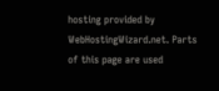hosting provided by WebHostingWizard.net. Parts of this page are used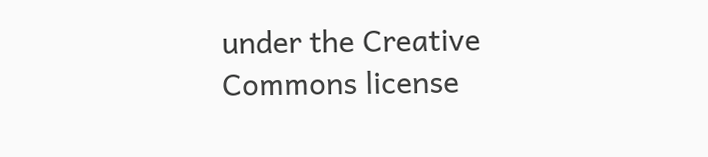under the Creative Commons license